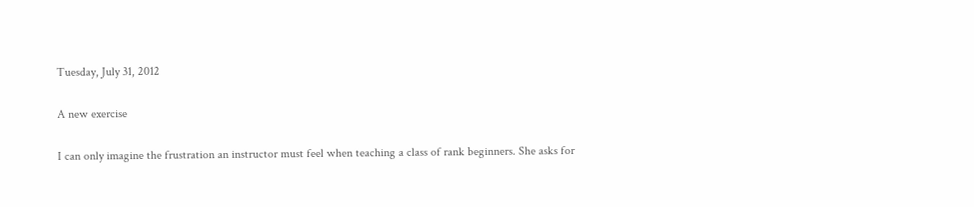Tuesday, July 31, 2012

A new exercise

I can only imagine the frustration an instructor must feel when teaching a class of rank beginners. She asks for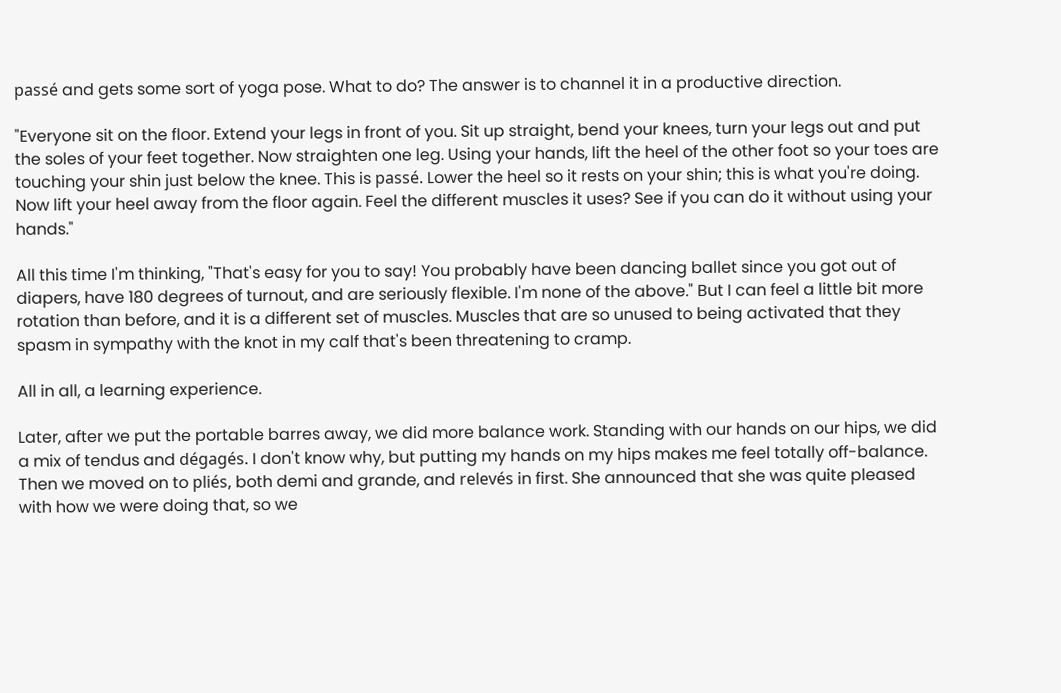passé and gets some sort of yoga pose. What to do? The answer is to channel it in a productive direction.

"Everyone sit on the floor. Extend your legs in front of you. Sit up straight, bend your knees, turn your legs out and put the soles of your feet together. Now straighten one leg. Using your hands, lift the heel of the other foot so your toes are touching your shin just below the knee. This is passé. Lower the heel so it rests on your shin; this is what you're doing. Now lift your heel away from the floor again. Feel the different muscles it uses? See if you can do it without using your hands."

All this time I'm thinking, "That's easy for you to say! You probably have been dancing ballet since you got out of diapers, have 180 degrees of turnout, and are seriously flexible. I'm none of the above." But I can feel a little bit more rotation than before, and it is a different set of muscles. Muscles that are so unused to being activated that they spasm in sympathy with the knot in my calf that's been threatening to cramp.

All in all, a learning experience.

Later, after we put the portable barres away, we did more balance work. Standing with our hands on our hips, we did a mix of tendus and dégagés. I don't know why, but putting my hands on my hips makes me feel totally off-balance. Then we moved on to pliés, both demi and grande, and relevés in first. She announced that she was quite pleased with how we were doing that, so we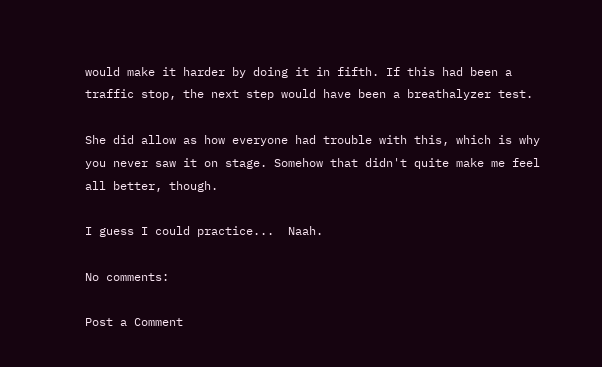would make it harder by doing it in fifth. If this had been a traffic stop, the next step would have been a breathalyzer test.

She did allow as how everyone had trouble with this, which is why you never saw it on stage. Somehow that didn't quite make me feel all better, though.

I guess I could practice...  Naah.

No comments:

Post a Comment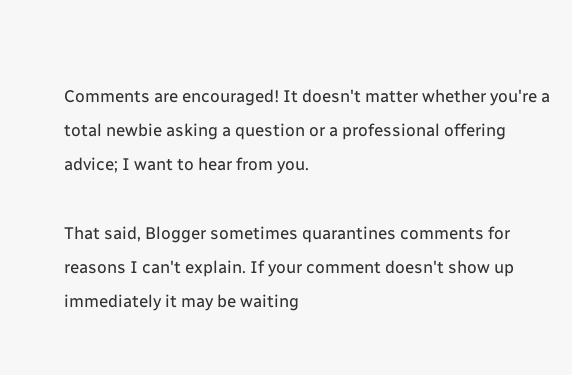Comments are encouraged! It doesn't matter whether you're a total newbie asking a question or a professional offering advice; I want to hear from you.

That said, Blogger sometimes quarantines comments for reasons I can't explain. If your comment doesn't show up immediately it may be waiting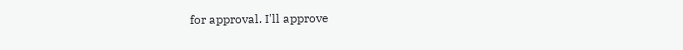for approval. I'll approve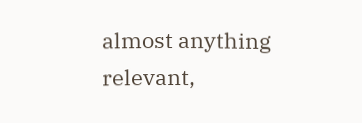almost anything relevant,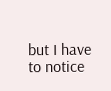but I have to notice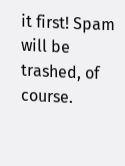it first! Spam will be trashed, of course.